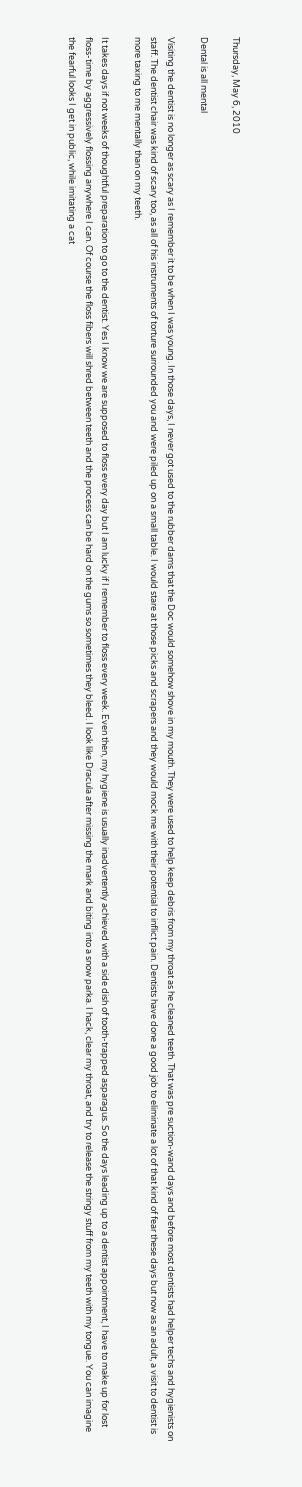Thursday, May 6, 2010

Dental is all mental

Visiting the dentist is no longer as scary as I remember it to be when I was young. In those days, I never got used to the rubber dams that the Doc would somehow shove in my mouth. They were used to help keep debris from my throat as he cleaned teeth. That was pre suction-wand days and before most dentists had helper techs and hygienists on staff. The dentist chair was kind of scary too, as all of his instruments of torture surrounded you and were piled up on a small table. I would stare at those picks and scrapers and they would mock me with their potential to inflict pain. Dentists have done a good job to eliminate a lot of that kind of fear these days but now as an adult, a visit to dentist is more taxing to me mentally than on my teeth.

It takes days if not weeks of thoughtful preparation to go to the dentist. Yes I know we are supposed to floss every day but I am lucky if I remember to floss every week. Even then, my hygiene is usually inadvertently achieved with a side dish of tooth-trapped asparagus. So the days leading up to a dentist appointment, I have to make up for lost floss-time by aggressively flossing anywhere I can. Of course the floss fibers will shred between teeth and the process can be hard on the gums so sometimes they bleed. I look like Dracula after missing the mark and biting into a snow parka. I hack, clear my throat, and try to release the stringy stuff from my teeth with my tongue. You can imagine the fearful looks I get in public, while imitating a cat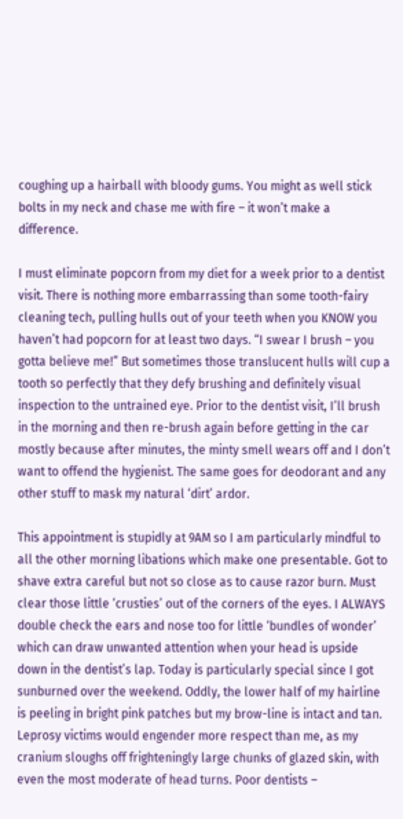coughing up a hairball with bloody gums. You might as well stick bolts in my neck and chase me with fire – it won’t make a difference.

I must eliminate popcorn from my diet for a week prior to a dentist visit. There is nothing more embarrassing than some tooth-fairy cleaning tech, pulling hulls out of your teeth when you KNOW you haven’t had popcorn for at least two days. “I swear I brush – you gotta believe me!” But sometimes those translucent hulls will cup a tooth so perfectly that they defy brushing and definitely visual inspection to the untrained eye. Prior to the dentist visit, I’ll brush in the morning and then re-brush again before getting in the car mostly because after minutes, the minty smell wears off and I don’t want to offend the hygienist. The same goes for deodorant and any other stuff to mask my natural ‘dirt’ ardor.

This appointment is stupidly at 9AM so I am particularly mindful to all the other morning libations which make one presentable. Got to shave extra careful but not so close as to cause razor burn. Must clear those little ‘crusties’ out of the corners of the eyes. I ALWAYS double check the ears and nose too for little ‘bundles of wonder’ which can draw unwanted attention when your head is upside down in the dentist’s lap. Today is particularly special since I got sunburned over the weekend. Oddly, the lower half of my hairline is peeling in bright pink patches but my brow-line is intact and tan. Leprosy victims would engender more respect than me, as my cranium sloughs off frighteningly large chunks of glazed skin, with even the most moderate of head turns. Poor dentists –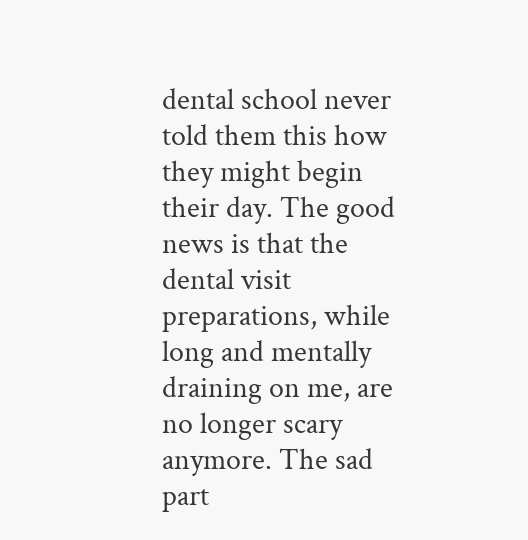dental school never told them this how they might begin their day. The good news is that the dental visit preparations, while long and mentally draining on me, are no longer scary anymore. The sad part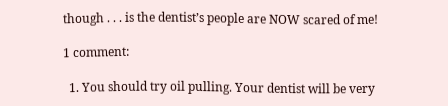though . . . is the dentist’s people are NOW scared of me!

1 comment:

  1. You should try oil pulling. Your dentist will be very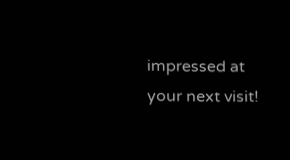impressed at your next visit!